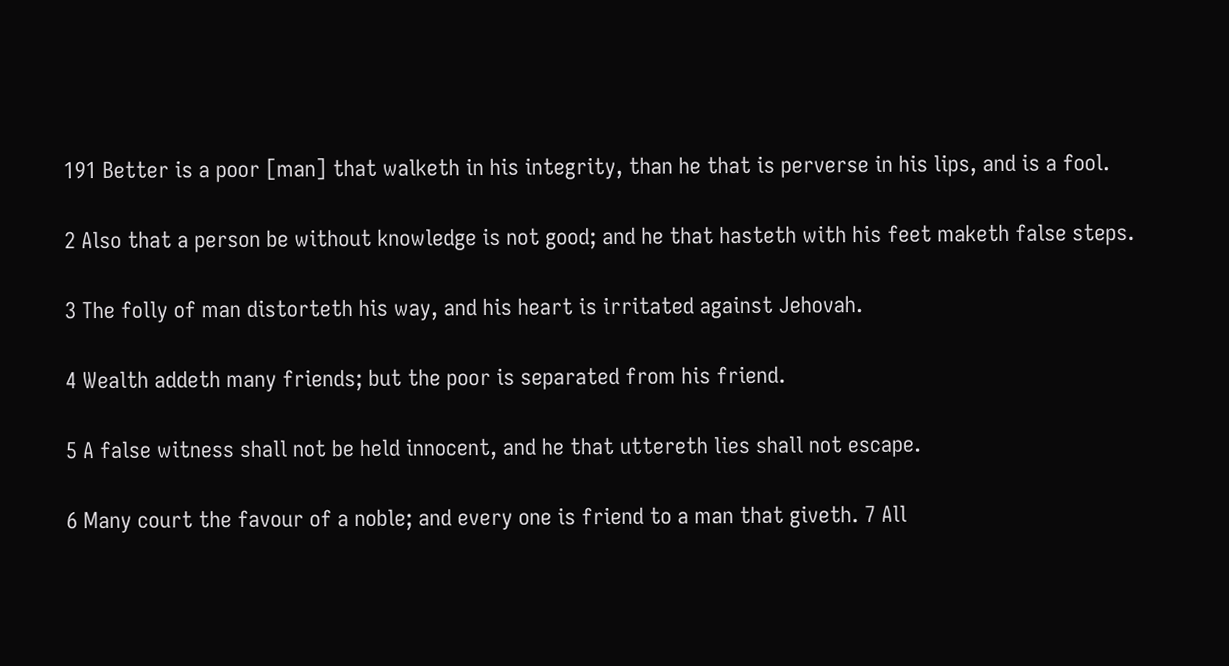191 Better is a poor [man] that walketh in his integrity, than he that is perverse in his lips, and is a fool.

2 Also that a person be without knowledge is not good; and he that hasteth with his feet maketh false steps.

3 The folly of man distorteth his way, and his heart is irritated against Jehovah.

4 Wealth addeth many friends; but the poor is separated from his friend.

5 A false witness shall not be held innocent, and he that uttereth lies shall not escape.

6 Many court the favour of a noble; and every one is friend to a man that giveth. 7 All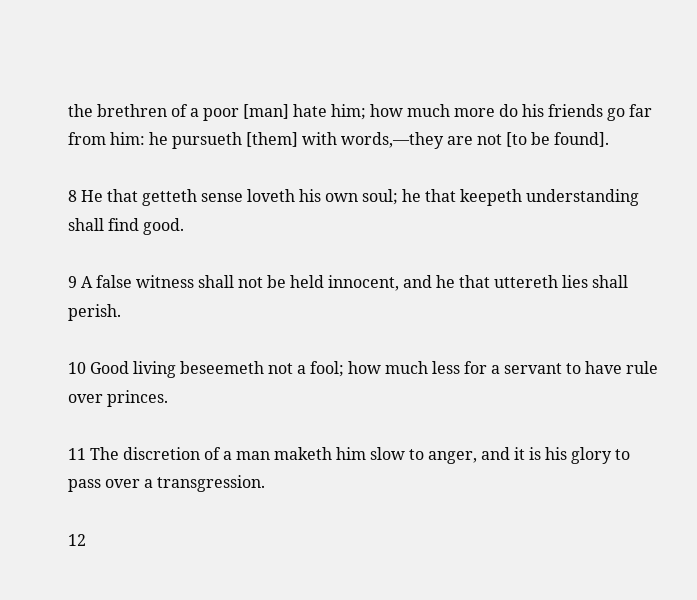the brethren of a poor [man] hate him; how much more do his friends go far from him: he pursueth [them] with words,—they are not [to be found].

8 He that getteth sense loveth his own soul; he that keepeth understanding shall find good.

9 A false witness shall not be held innocent, and he that uttereth lies shall perish.

10 Good living beseemeth not a fool; how much less for a servant to have rule over princes.

11 The discretion of a man maketh him slow to anger, and it is his glory to pass over a transgression.

12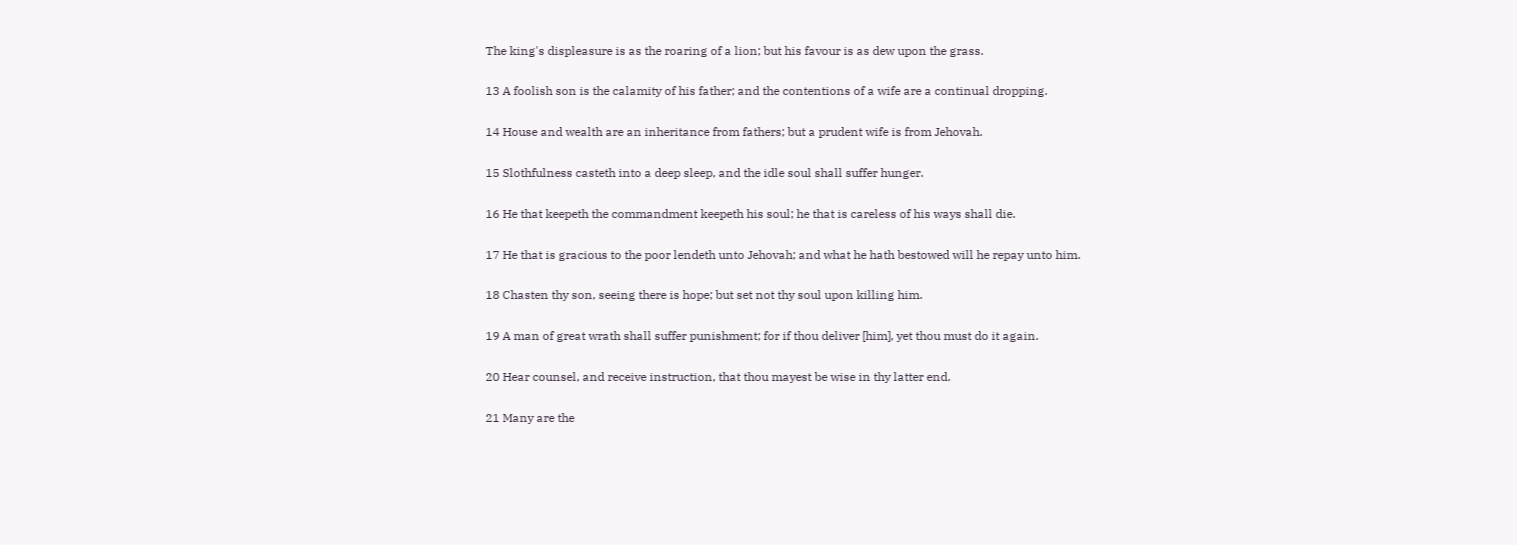The king's displeasure is as the roaring of a lion; but his favour is as dew upon the grass.

13 A foolish son is the calamity of his father; and the contentions of a wife are a continual dropping.

14 House and wealth are an inheritance from fathers; but a prudent wife is from Jehovah.

15 Slothfulness casteth into a deep sleep, and the idle soul shall suffer hunger.

16 He that keepeth the commandment keepeth his soul; he that is careless of his ways shall die.

17 He that is gracious to the poor lendeth unto Jehovah; and what he hath bestowed will he repay unto him.

18 Chasten thy son, seeing there is hope; but set not thy soul upon killing him.

19 A man of great wrath shall suffer punishment; for if thou deliver [him], yet thou must do it again.

20 Hear counsel, and receive instruction, that thou mayest be wise in thy latter end.

21 Many are the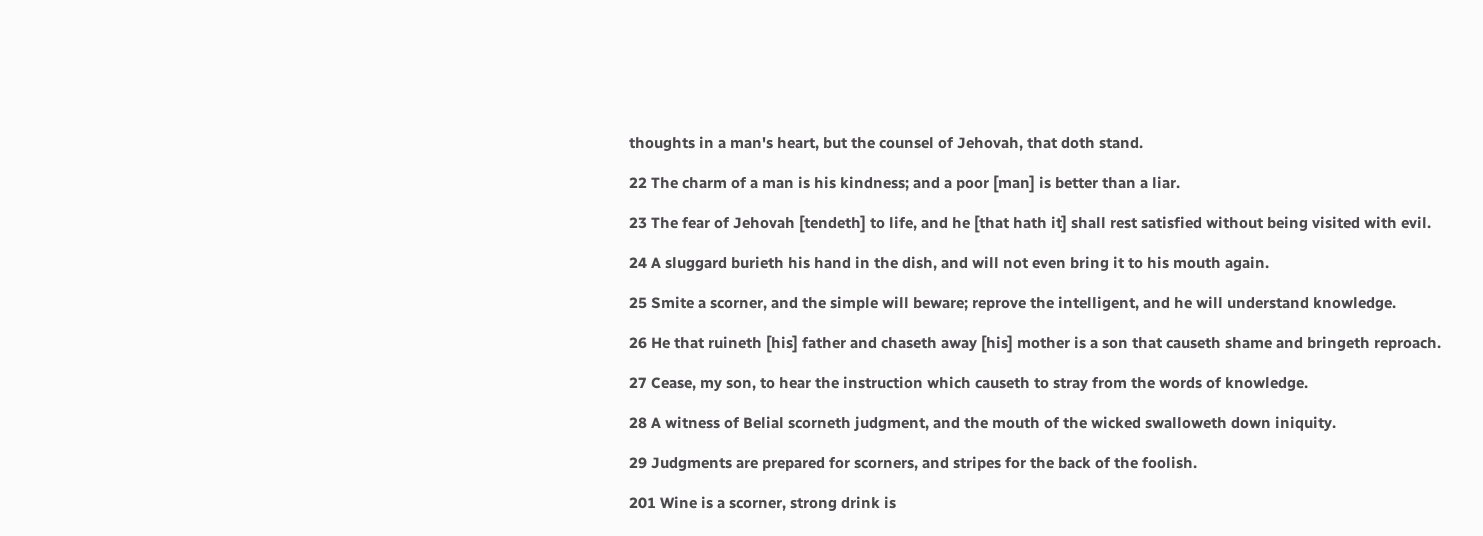thoughts in a man's heart, but the counsel of Jehovah, that doth stand.

22 The charm of a man is his kindness; and a poor [man] is better than a liar.

23 The fear of Jehovah [tendeth] to life, and he [that hath it] shall rest satisfied without being visited with evil.

24 A sluggard burieth his hand in the dish, and will not even bring it to his mouth again.

25 Smite a scorner, and the simple will beware; reprove the intelligent, and he will understand knowledge.

26 He that ruineth [his] father and chaseth away [his] mother is a son that causeth shame and bringeth reproach.

27 Cease, my son, to hear the instruction which causeth to stray from the words of knowledge.

28 A witness of Belial scorneth judgment, and the mouth of the wicked swalloweth down iniquity.

29 Judgments are prepared for scorners, and stripes for the back of the foolish.

201 Wine is a scorner, strong drink is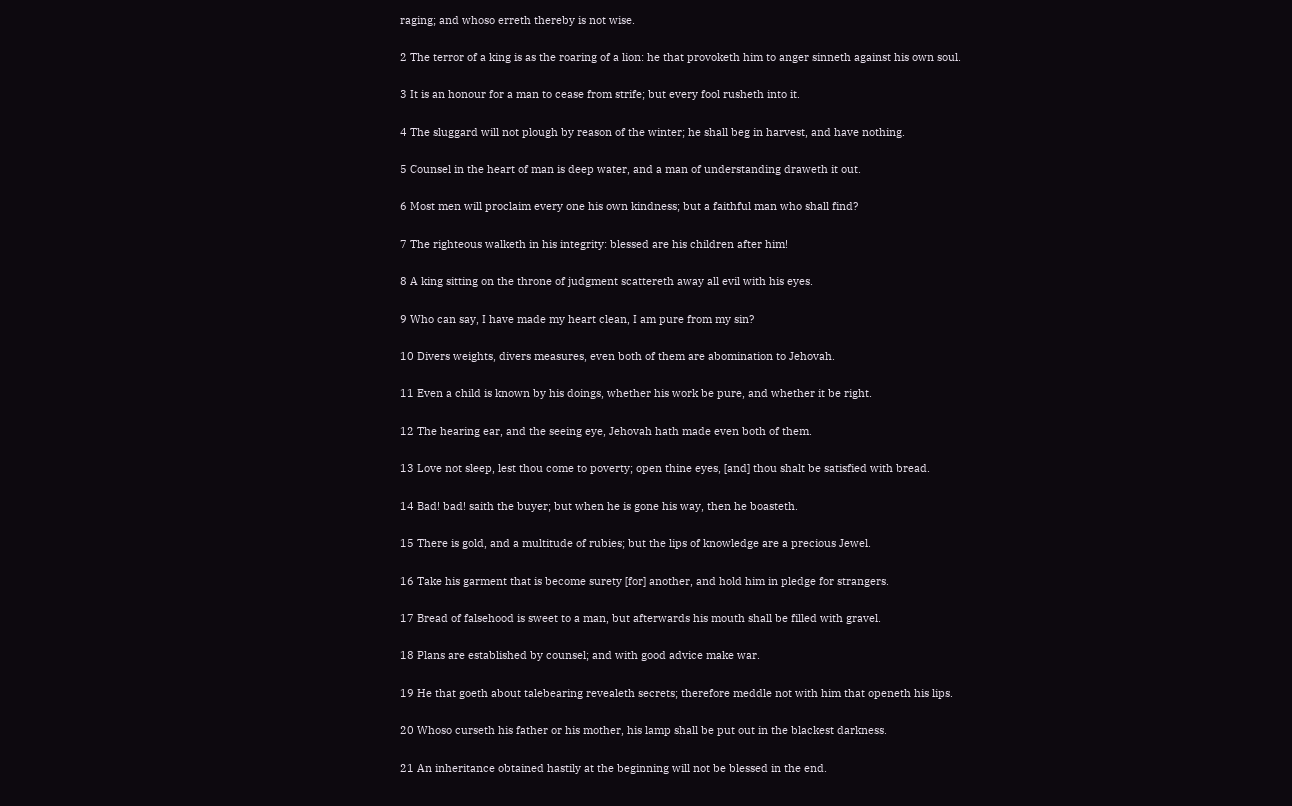raging; and whoso erreth thereby is not wise.

2 The terror of a king is as the roaring of a lion: he that provoketh him to anger sinneth against his own soul.

3 It is an honour for a man to cease from strife; but every fool rusheth into it.

4 The sluggard will not plough by reason of the winter; he shall beg in harvest, and have nothing.

5 Counsel in the heart of man is deep water, and a man of understanding draweth it out.

6 Most men will proclaim every one his own kindness; but a faithful man who shall find?

7 The righteous walketh in his integrity: blessed are his children after him!

8 A king sitting on the throne of judgment scattereth away all evil with his eyes.

9 Who can say, I have made my heart clean, I am pure from my sin?

10 Divers weights, divers measures, even both of them are abomination to Jehovah.

11 Even a child is known by his doings, whether his work be pure, and whether it be right.

12 The hearing ear, and the seeing eye, Jehovah hath made even both of them.

13 Love not sleep, lest thou come to poverty; open thine eyes, [and] thou shalt be satisfied with bread.

14 Bad! bad! saith the buyer; but when he is gone his way, then he boasteth.

15 There is gold, and a multitude of rubies; but the lips of knowledge are a precious Jewel.

16 Take his garment that is become surety [for] another, and hold him in pledge for strangers.

17 Bread of falsehood is sweet to a man, but afterwards his mouth shall be filled with gravel.

18 Plans are established by counsel; and with good advice make war.

19 He that goeth about talebearing revealeth secrets; therefore meddle not with him that openeth his lips.

20 Whoso curseth his father or his mother, his lamp shall be put out in the blackest darkness.

21 An inheritance obtained hastily at the beginning will not be blessed in the end.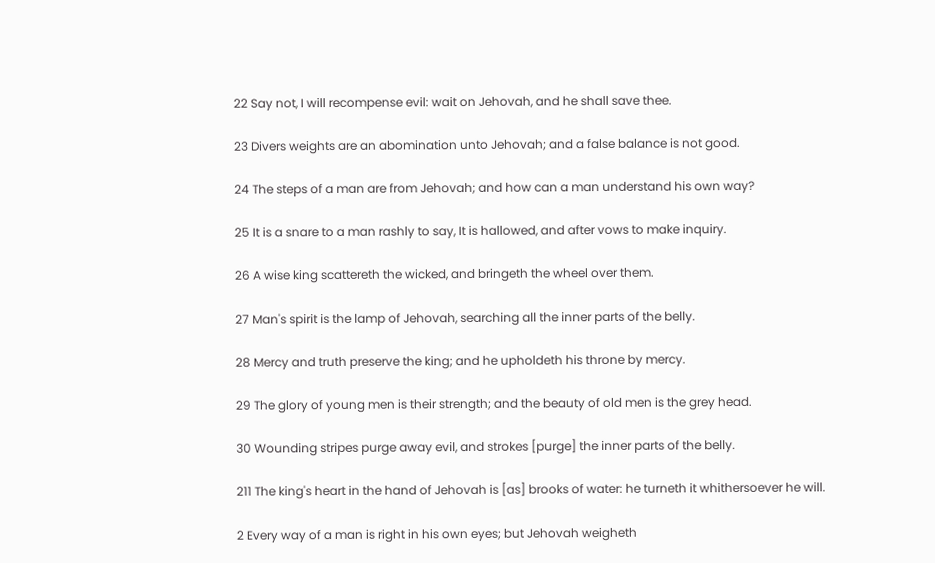22 Say not, I will recompense evil: wait on Jehovah, and he shall save thee.

23 Divers weights are an abomination unto Jehovah; and a false balance is not good.

24 The steps of a man are from Jehovah; and how can a man understand his own way?

25 It is a snare to a man rashly to say, It is hallowed, and after vows to make inquiry.

26 A wise king scattereth the wicked, and bringeth the wheel over them.

27 Man's spirit is the lamp of Jehovah, searching all the inner parts of the belly.

28 Mercy and truth preserve the king; and he upholdeth his throne by mercy.

29 The glory of young men is their strength; and the beauty of old men is the grey head.

30 Wounding stripes purge away evil, and strokes [purge] the inner parts of the belly.

211 The king's heart in the hand of Jehovah is [as] brooks of water: he turneth it whithersoever he will.

2 Every way of a man is right in his own eyes; but Jehovah weigheth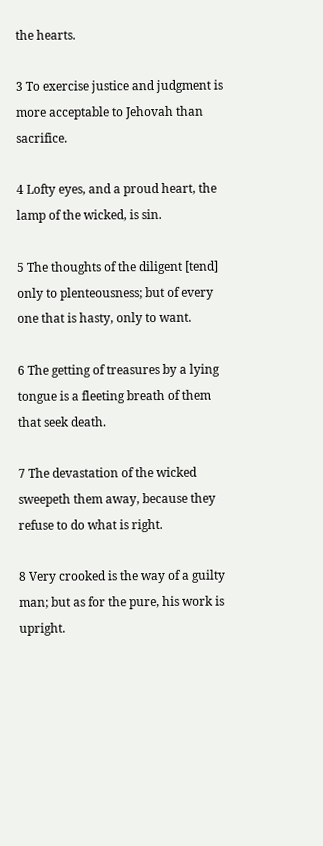the hearts.

3 To exercise justice and judgment is more acceptable to Jehovah than sacrifice.

4 Lofty eyes, and a proud heart, the lamp of the wicked, is sin.

5 The thoughts of the diligent [tend] only to plenteousness; but of every one that is hasty, only to want.

6 The getting of treasures by a lying tongue is a fleeting breath of them that seek death.

7 The devastation of the wicked sweepeth them away, because they refuse to do what is right.

8 Very crooked is the way of a guilty man; but as for the pure, his work is upright.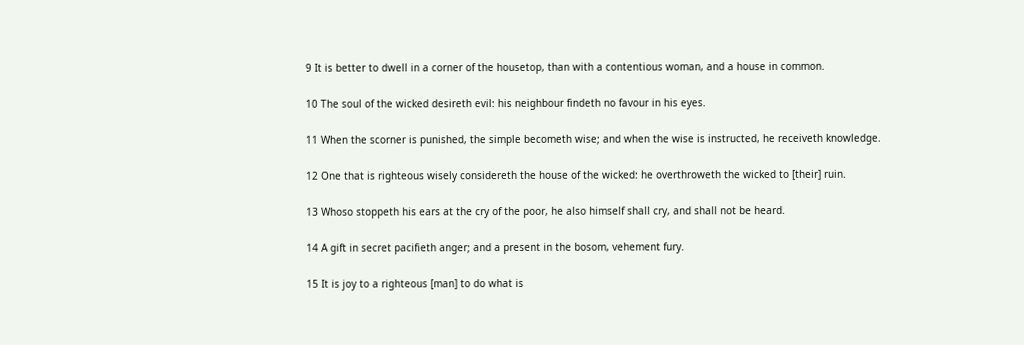9 It is better to dwell in a corner of the housetop, than with a contentious woman, and a house in common.

10 The soul of the wicked desireth evil: his neighbour findeth no favour in his eyes.

11 When the scorner is punished, the simple becometh wise; and when the wise is instructed, he receiveth knowledge.

12 One that is righteous wisely considereth the house of the wicked: he overthroweth the wicked to [their] ruin.

13 Whoso stoppeth his ears at the cry of the poor, he also himself shall cry, and shall not be heard.

14 A gift in secret pacifieth anger; and a present in the bosom, vehement fury.

15 It is joy to a righteous [man] to do what is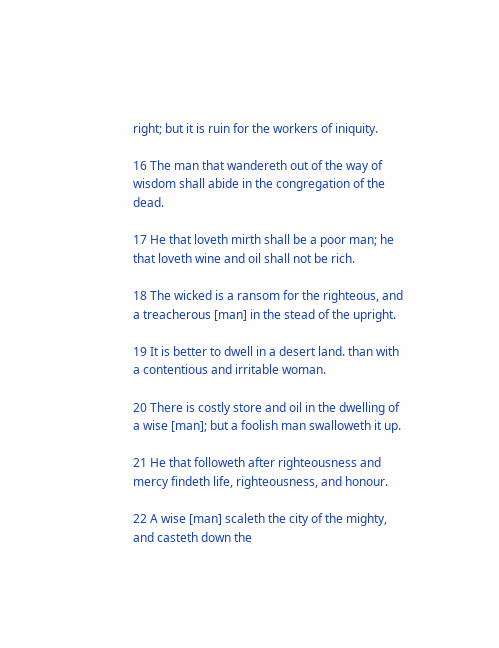right; but it is ruin for the workers of iniquity.

16 The man that wandereth out of the way of wisdom shall abide in the congregation of the dead.

17 He that loveth mirth shall be a poor man; he that loveth wine and oil shall not be rich.

18 The wicked is a ransom for the righteous, and a treacherous [man] in the stead of the upright.

19 It is better to dwell in a desert land. than with a contentious and irritable woman.

20 There is costly store and oil in the dwelling of a wise [man]; but a foolish man swalloweth it up.

21 He that followeth after righteousness and mercy findeth life, righteousness, and honour.

22 A wise [man] scaleth the city of the mighty, and casteth down the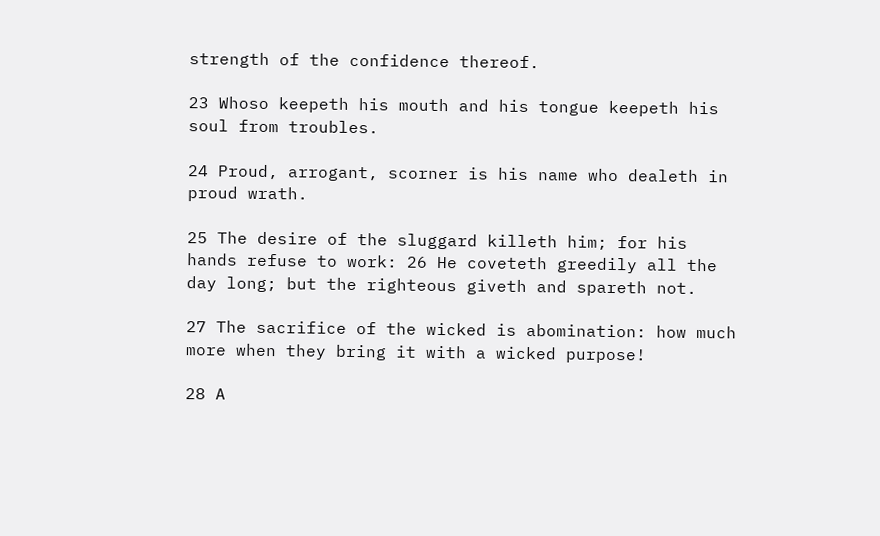strength of the confidence thereof.

23 Whoso keepeth his mouth and his tongue keepeth his soul from troubles.

24 Proud, arrogant, scorner is his name who dealeth in proud wrath.

25 The desire of the sluggard killeth him; for his hands refuse to work: 26 He coveteth greedily all the day long; but the righteous giveth and spareth not.

27 The sacrifice of the wicked is abomination: how much more when they bring it with a wicked purpose!

28 A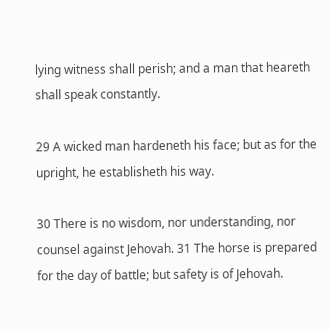lying witness shall perish; and a man that heareth shall speak constantly.

29 A wicked man hardeneth his face; but as for the upright, he establisheth his way.

30 There is no wisdom, nor understanding, nor counsel against Jehovah. 31 The horse is prepared for the day of battle; but safety is of Jehovah.